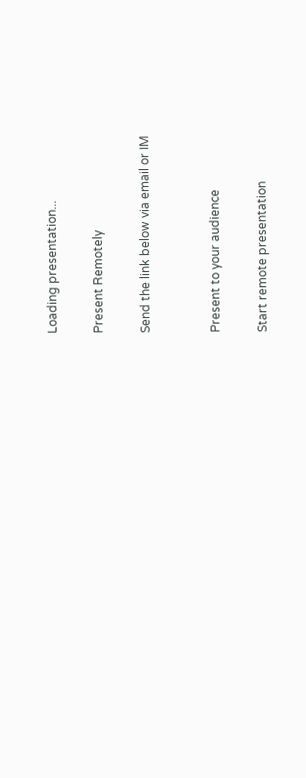Loading presentation...

Present Remotely

Send the link below via email or IM


Present to your audience

Start remote presentation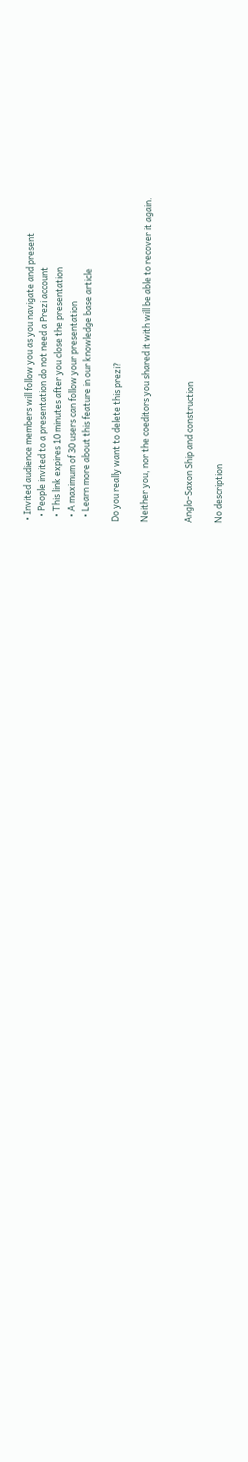• Invited audience members will follow you as you navigate and present
  • People invited to a presentation do not need a Prezi account
  • This link expires 10 minutes after you close the presentation
  • A maximum of 30 users can follow your presentation
  • Learn more about this feature in our knowledge base article

Do you really want to delete this prezi?

Neither you, nor the coeditors you shared it with will be able to recover it again.


Anglo-Saxon Ship and construction

No description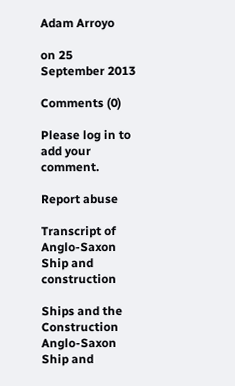Adam Arroyo

on 25 September 2013

Comments (0)

Please log in to add your comment.

Report abuse

Transcript of Anglo-Saxon Ship and construction

Ships and the Construction
Anglo-Saxon Ship and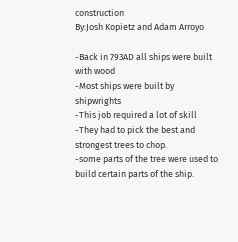construction
By:Josh Kopietz and Adam Arroyo

-Back in 793AD all ships were built with wood
-Most ships were built by shipwrights
-This job required a lot of skill
-They had to pick the best and strongest trees to chop.
-some parts of the tree were used to build certain parts of the ship.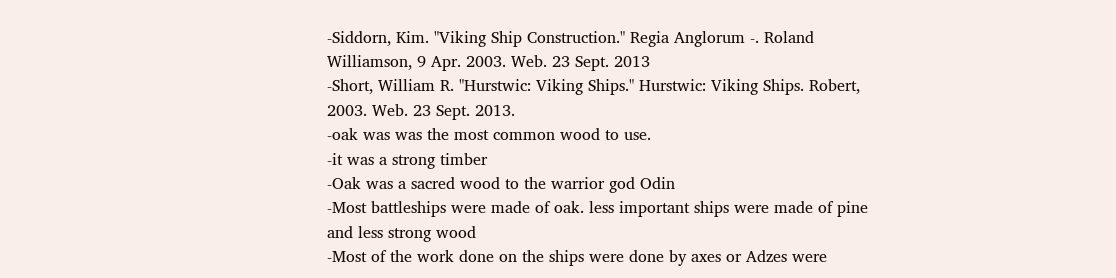-Siddorn, Kim. "Viking Ship Construction." Regia Anglorum -. Roland Williamson, 9 Apr. 2003. Web. 23 Sept. 2013
-Short, William R. "Hurstwic: Viking Ships." Hurstwic: Viking Ships. Robert, 2003. Web. 23 Sept. 2013.
-oak was was the most common wood to use.
-it was a strong timber
-Oak was a sacred wood to the warrior god Odin
-Most battleships were made of oak. less important ships were made of pine and less strong wood
-Most of the work done on the ships were done by axes or Adzes were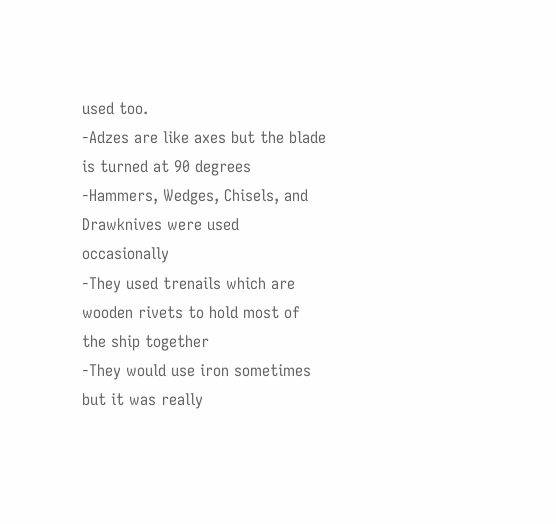used too.
-Adzes are like axes but the blade is turned at 90 degrees
-Hammers, Wedges, Chisels, and Drawknives were used occasionally
-They used trenails which are wooden rivets to hold most of the ship together
-They would use iron sometimes but it was really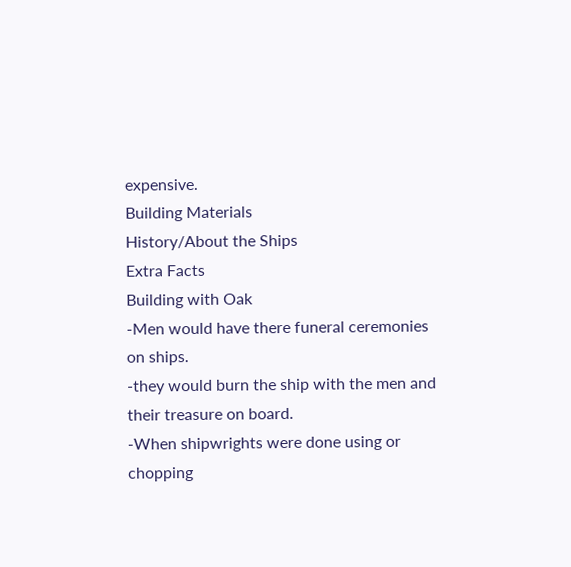expensive.
Building Materials
History/About the Ships
Extra Facts
Building with Oak
-Men would have there funeral ceremonies on ships.
-they would burn the ship with the men and their treasure on board.
-When shipwrights were done using or chopping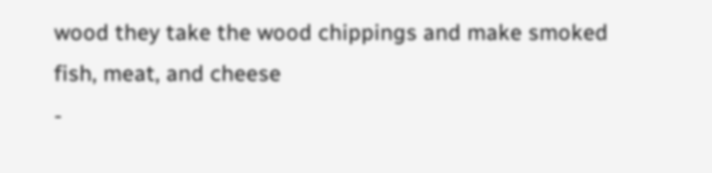wood they take the wood chippings and make smoked fish, meat, and cheese
-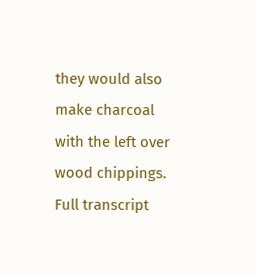they would also make charcoal with the left over wood chippings.
Full transcript